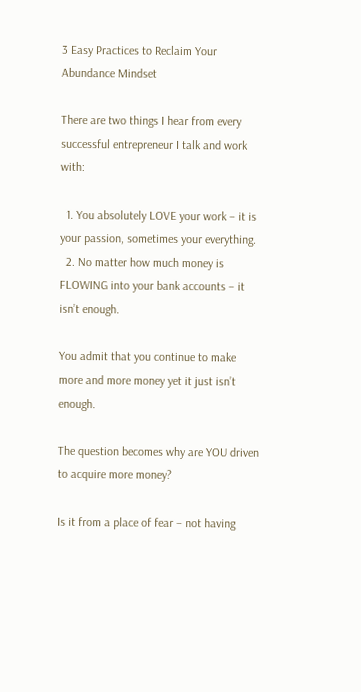3 Easy Practices to Reclaim Your Abundance Mindset

There are two things I hear from every successful entrepreneur I talk and work with:

  1. You absolutely LOVE your work – it is your passion, sometimes your everything.
  2. No matter how much money is FLOWING into your bank accounts – it isn’t enough.

You admit that you continue to make more and more money yet it just isn’t enough.

The question becomes why are YOU driven to acquire more money?

Is it from a place of fear – not having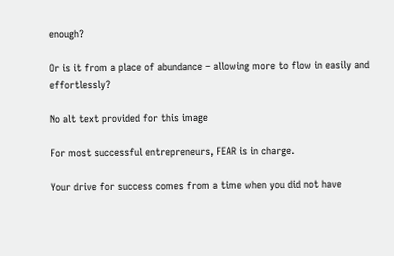enough?

Or is it from a place of abundance – allowing more to flow in easily and effortlessly?

No alt text provided for this image

For most successful entrepreneurs, FEAR is in charge.

Your drive for success comes from a time when you did not have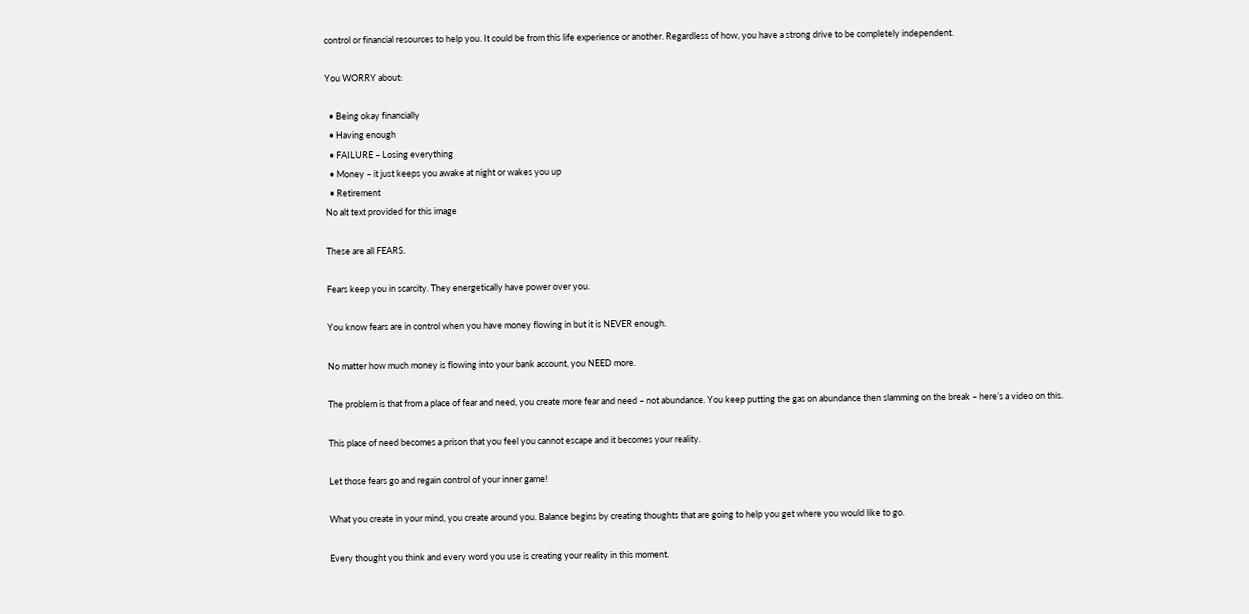control or financial resources to help you. It could be from this life experience or another. Regardless of how, you have a strong drive to be completely independent.

You WORRY about:

  • Being okay financially
  • Having enough
  • FAILURE – Losing everything
  • Money – it just keeps you awake at night or wakes you up
  • Retirement
No alt text provided for this image

These are all FEARS.

Fears keep you in scarcity. They energetically have power over you.

You know fears are in control when you have money flowing in but it is NEVER enough.

No matter how much money is flowing into your bank account, you NEED more.

The problem is that from a place of fear and need, you create more fear and need – not abundance. You keep putting the gas on abundance then slamming on the break – here’s a video on this.

This place of need becomes a prison that you feel you cannot escape and it becomes your reality.

Let those fears go and regain control of your inner game!

What you create in your mind, you create around you. Balance begins by creating thoughts that are going to help you get where you would like to go.

Every thought you think and every word you use is creating your reality in this moment.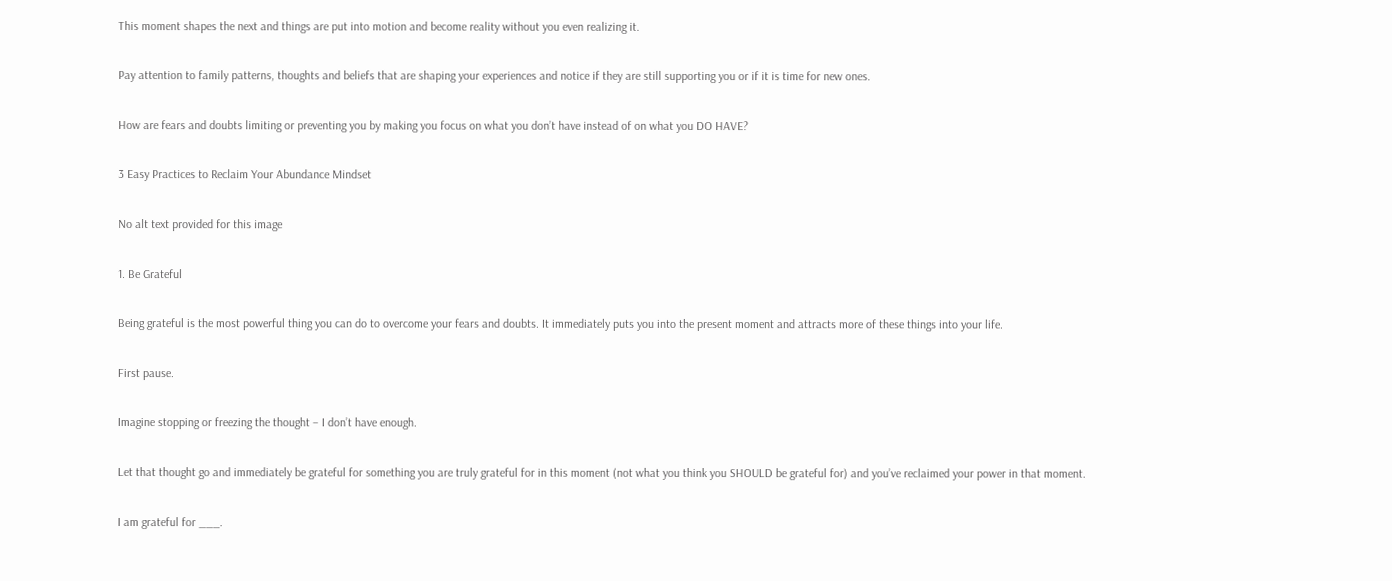This moment shapes the next and things are put into motion and become reality without you even realizing it.

Pay attention to family patterns, thoughts and beliefs that are shaping your experiences and notice if they are still supporting you or if it is time for new ones.

How are fears and doubts limiting or preventing you by making you focus on what you don’t have instead of on what you DO HAVE?

3 Easy Practices to Reclaim Your Abundance Mindset

No alt text provided for this image

1. Be Grateful

Being grateful is the most powerful thing you can do to overcome your fears and doubts. It immediately puts you into the present moment and attracts more of these things into your life.

First pause.

Imagine stopping or freezing the thought – I don’t have enough.

Let that thought go and immediately be grateful for something you are truly grateful for in this moment (not what you think you SHOULD be grateful for) and you’ve reclaimed your power in that moment.

I am grateful for ___.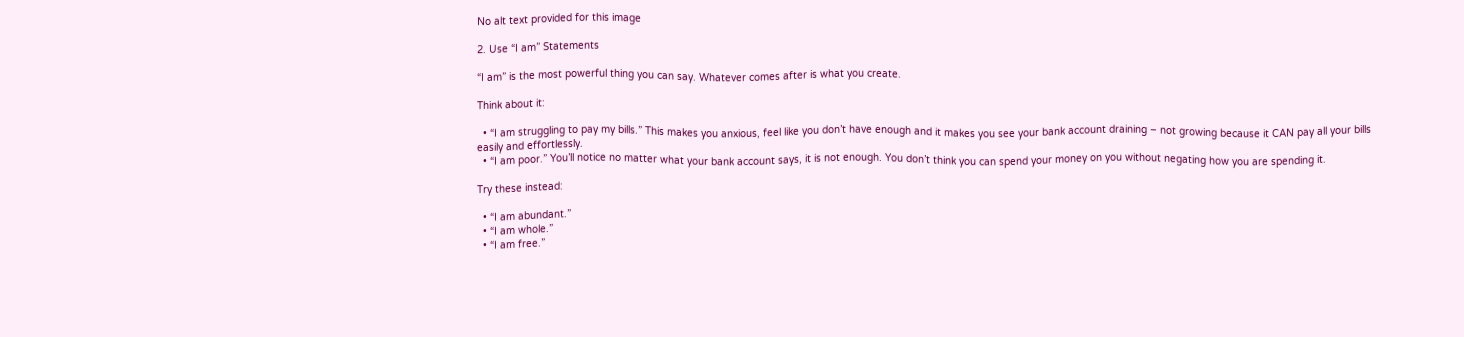No alt text provided for this image

2. Use “I am” Statements

“I am” is the most powerful thing you can say. Whatever comes after is what you create.

Think about it:

  • “I am struggling to pay my bills.” This makes you anxious, feel like you don’t have enough and it makes you see your bank account draining – not growing because it CAN pay all your bills easily and effortlessly.
  • “I am poor.” You’ll notice no matter what your bank account says, it is not enough. You don’t think you can spend your money on you without negating how you are spending it.

Try these instead:

  • “I am abundant.”
  • “I am whole.”
  • “I am free.”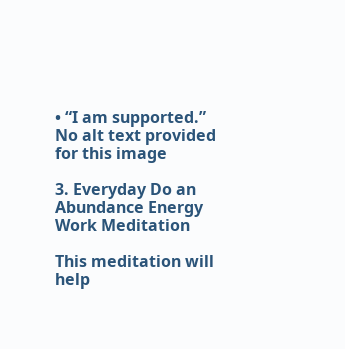• “I am supported.”
No alt text provided for this image

3. Everyday Do an Abundance Energy Work Meditation

This meditation will help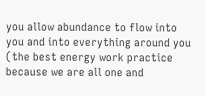you allow abundance to flow into you and into everything around you (the best energy work practice because we are all one and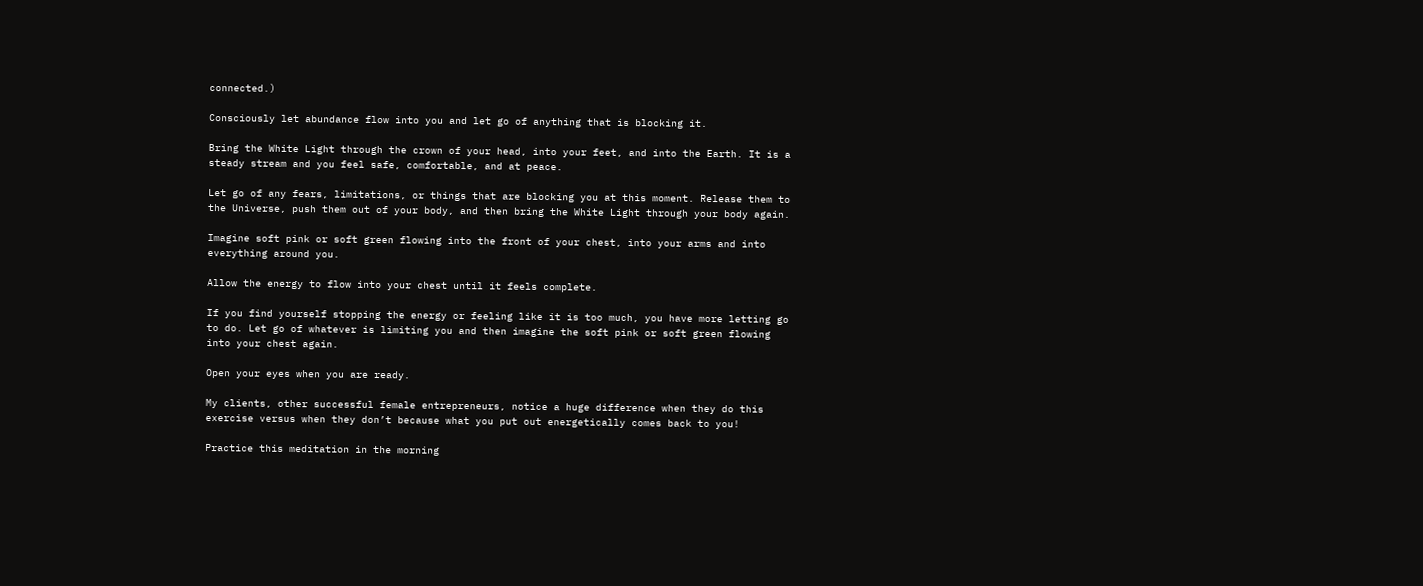connected.)

Consciously let abundance flow into you and let go of anything that is blocking it.

Bring the White Light through the crown of your head, into your feet, and into the Earth. It is a steady stream and you feel safe, comfortable, and at peace.

Let go of any fears, limitations, or things that are blocking you at this moment. Release them to the Universe, push them out of your body, and then bring the White Light through your body again.

Imagine soft pink or soft green flowing into the front of your chest, into your arms and into everything around you.

Allow the energy to flow into your chest until it feels complete.

If you find yourself stopping the energy or feeling like it is too much, you have more letting go to do. Let go of whatever is limiting you and then imagine the soft pink or soft green flowing into your chest again.

Open your eyes when you are ready.

My clients, other successful female entrepreneurs, notice a huge difference when they do this exercise versus when they don’t because what you put out energetically comes back to you!

Practice this meditation in the morning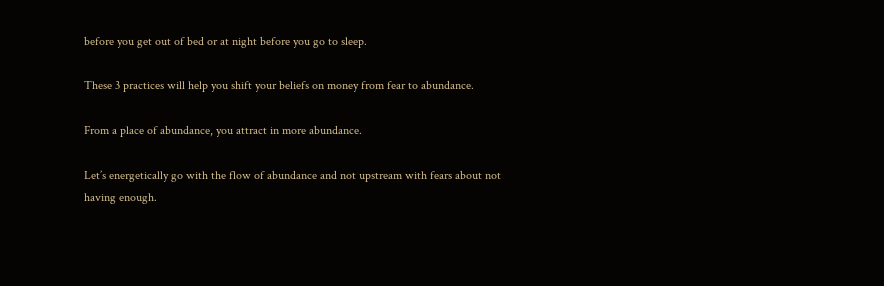before you get out of bed or at night before you go to sleep.

These 3 practices will help you shift your beliefs on money from fear to abundance.

From a place of abundance, you attract in more abundance.

Let’s energetically go with the flow of abundance and not upstream with fears about not having enough.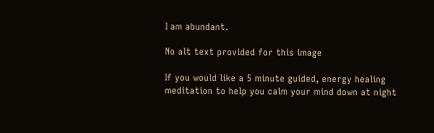I am abundant.

No alt text provided for this image

If you would like a 5 minute guided, energy healing meditation to help you calm your mind down at night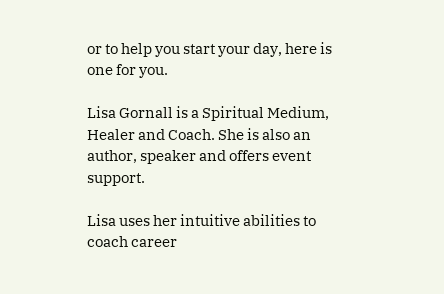or to help you start your day, here is one for you.

Lisa Gornall is a Spiritual Medium, Healer and Coach. She is also an author, speaker and offers event support.

Lisa uses her intuitive abilities to coach career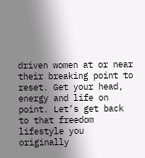driven women at or near their breaking point to reset. Get your head, energy and life on point. Let’s get back to that freedom lifestyle you originally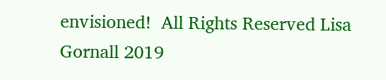envisioned!  All Rights Reserved Lisa Gornall 2019